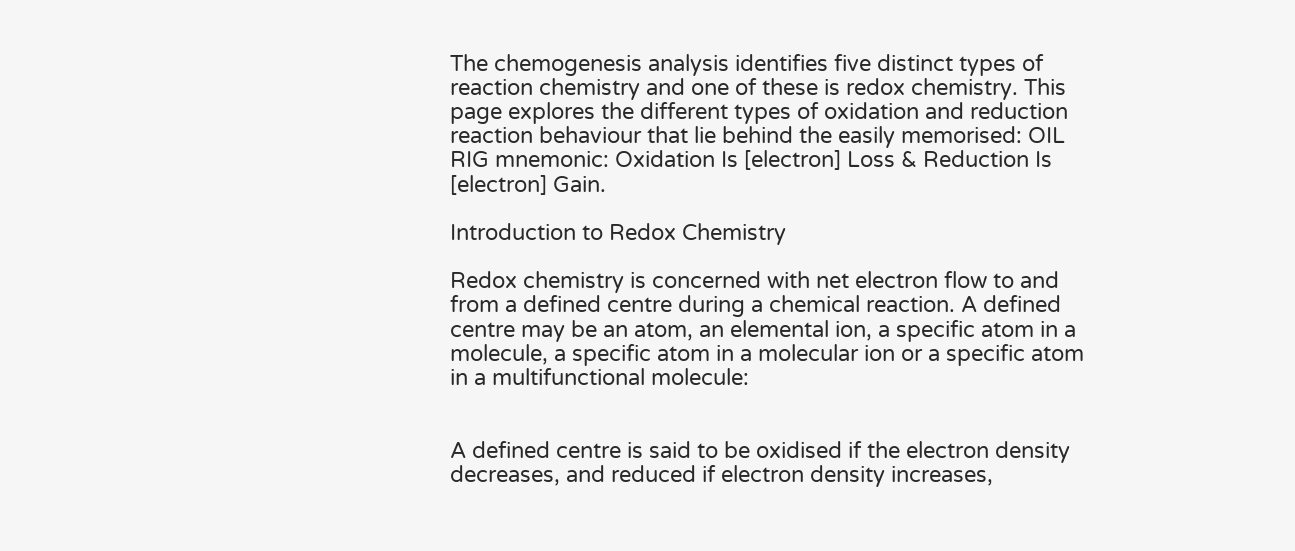The chemogenesis analysis identifies five distinct types of reaction chemistry and one of these is redox chemistry. This page explores the different types of oxidation and reduction reaction behaviour that lie behind the easily memorised: OIL RIG mnemonic: Oxidation Is [electron] Loss & Reduction Is [electron] Gain.

Introduction to Redox Chemistry

Redox chemistry is concerned with net electron flow to and from a defined centre during a chemical reaction. A defined centre may be an atom, an elemental ion, a specific atom in a molecule, a specific atom in a molecular ion or a specific atom in a multifunctional molecule:


A defined centre is said to be oxidised if the electron density decreases, and reduced if electron density increases,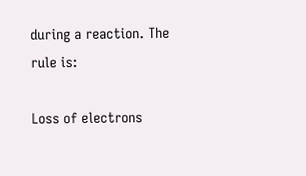during a reaction. The rule is:

Loss of electrons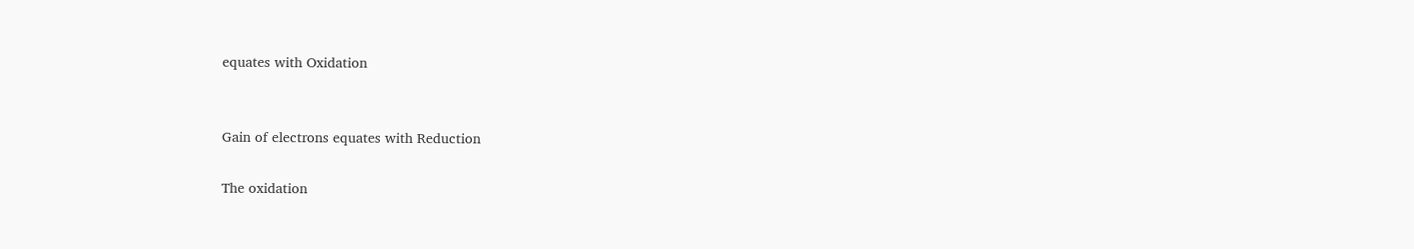equates with Oxidation


Gain of electrons equates with Reduction

The oxidation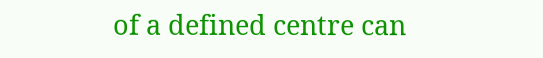of a defined centre can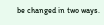be changed in two ways.